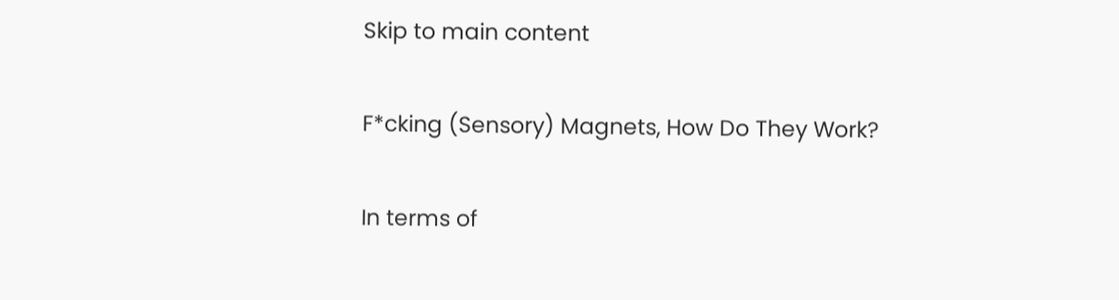Skip to main content

F*cking (Sensory) Magnets, How Do They Work?

In terms of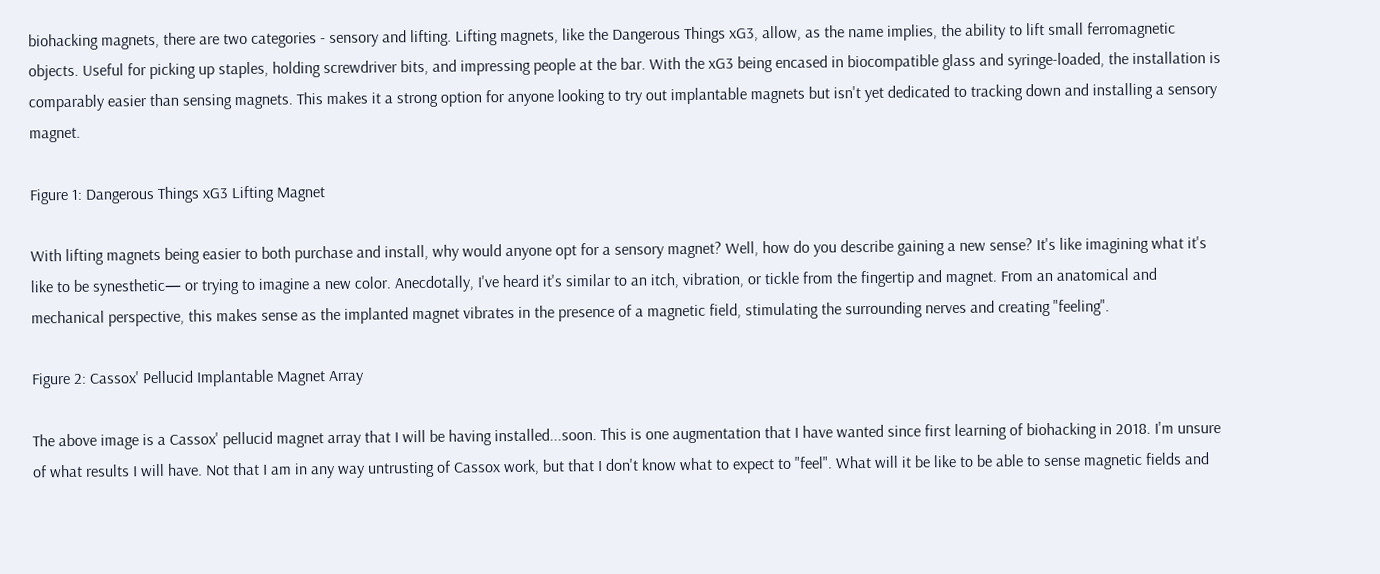biohacking magnets, there are two categories - sensory and lifting. Lifting magnets, like the Dangerous Things xG3, allow, as the name implies, the ability to lift small ferromagnetic objects. Useful for picking up staples, holding screwdriver bits, and impressing people at the bar. With the xG3 being encased in biocompatible glass and syringe-loaded, the installation is comparably easier than sensing magnets. This makes it a strong option for anyone looking to try out implantable magnets but isn't yet dedicated to tracking down and installing a sensory magnet.

Figure 1: Dangerous Things xG3 Lifting Magnet

With lifting magnets being easier to both purchase and install, why would anyone opt for a sensory magnet? Well, how do you describe gaining a new sense? It's like imagining what it's like to be synesthetic— or trying to imagine a new color. Anecdotally, I've heard it's similar to an itch, vibration, or tickle from the fingertip and magnet. From an anatomical and mechanical perspective, this makes sense as the implanted magnet vibrates in the presence of a magnetic field, stimulating the surrounding nerves and creating "feeling".

Figure 2: Cassox' Pellucid Implantable Magnet Array

The above image is a Cassox' pellucid magnet array that I will be having installed...soon. This is one augmentation that I have wanted since first learning of biohacking in 2018. I'm unsure of what results I will have. Not that I am in any way untrusting of Cassox work, but that I don't know what to expect to "feel". What will it be like to be able to sense magnetic fields and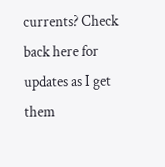currents? Check back here for updates as I get them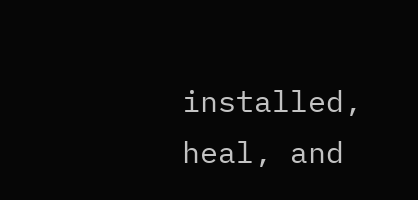installed, heal, and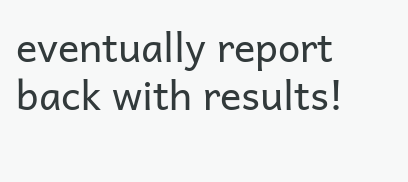eventually report back with results!